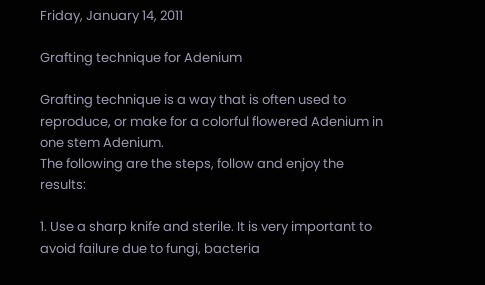Friday, January 14, 2011

Grafting technique for Adenium

Grafting technique is a way that is often used to reproduce, or make for a colorful flowered Adenium in one stem Adenium.
The following are the steps, follow and enjoy the results:

1. Use a sharp knife and sterile. It is very important to avoid failure due to fungi, bacteria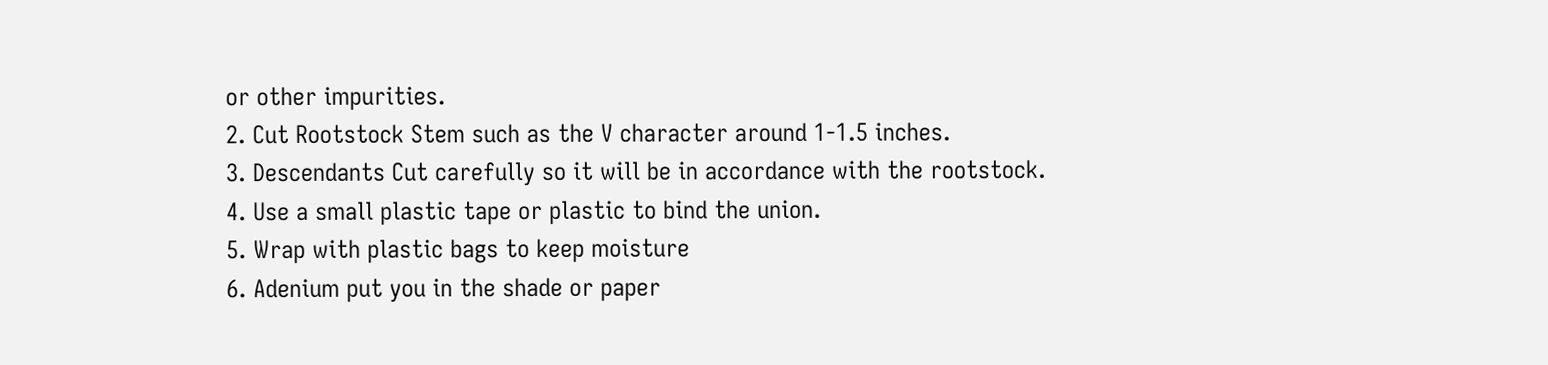or other impurities.
2. Cut Rootstock Stem such as the V character around 1-1.5 inches.
3. Descendants Cut carefully so it will be in accordance with the rootstock.
4. Use a small plastic tape or plastic to bind the union.
5. Wrap with plastic bags to keep moisture
6. Adenium put you in the shade or paper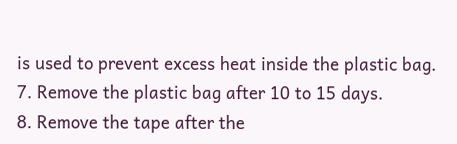is used to prevent excess heat inside the plastic bag.
7. Remove the plastic bag after 10 to 15 days.
8. Remove the tape after the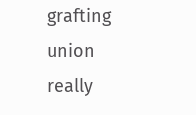grafting union really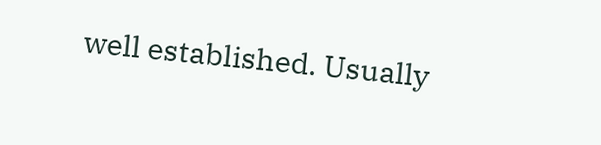well established. Usually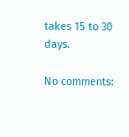takes 15 to 30 days.

No comments: